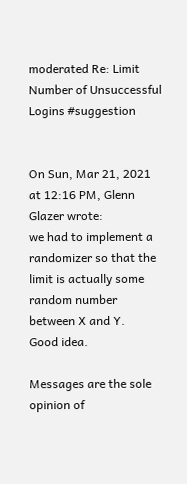moderated Re: Limit Number of Unsuccessful Logins #suggestion


On Sun, Mar 21, 2021 at 12:16 PM, Glenn Glazer wrote:
we had to implement a randomizer so that the limit is actually some random number between X and Y.
Good idea.

Messages are the sole opinion of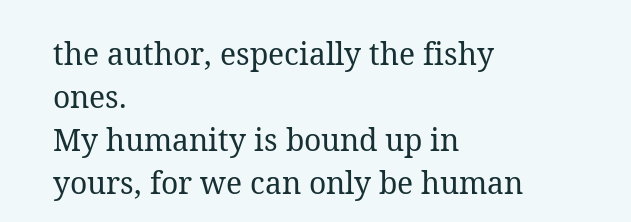the author, especially the fishy ones.
My humanity is bound up in yours, for we can only be human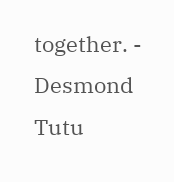together. - Desmond Tutu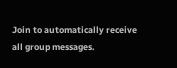Join to automatically receive all group messages.